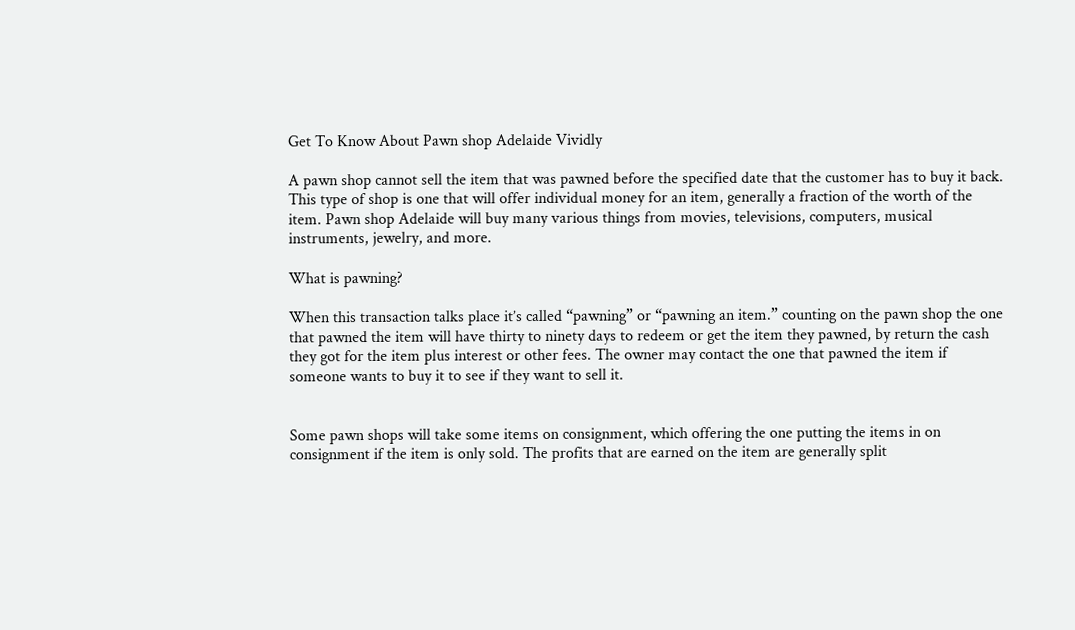Get To Know About Pawn shop Adelaide Vividly

A pawn shop cannot sell the item that was pawned before the specified date that the customer has to buy it back. This type of shop is one that will offer individual money for an item, generally a fraction of the worth of the item. Pawn shop Adelaide will buy many various things from movies, televisions, computers, musical instruments, jewelry, and more.

What is pawning?

When this transaction talks place it’s called “pawning” or “pawning an item.” counting on the pawn shop the one that pawned the item will have thirty to ninety days to redeem or get the item they pawned, by return the cash they got for the item plus interest or other fees. The owner may contact the one that pawned the item if someone wants to buy it to see if they want to sell it.


Some pawn shops will take some items on consignment, which offering the one putting the items in on consignment if the item is only sold. The profits that are earned on the item are generally split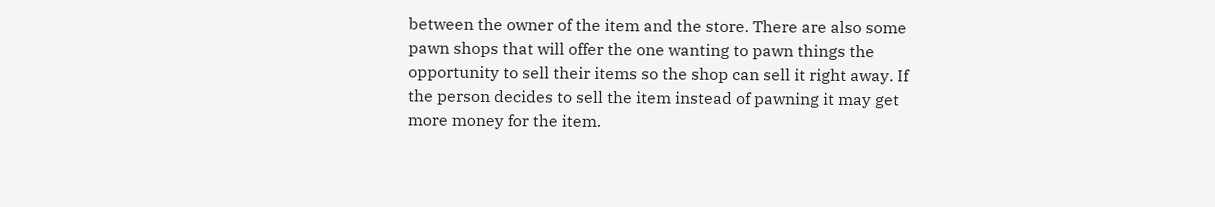between the owner of the item and the store. There are also some pawn shops that will offer the one wanting to pawn things the opportunity to sell their items so the shop can sell it right away. If the person decides to sell the item instead of pawning it may get more money for the item.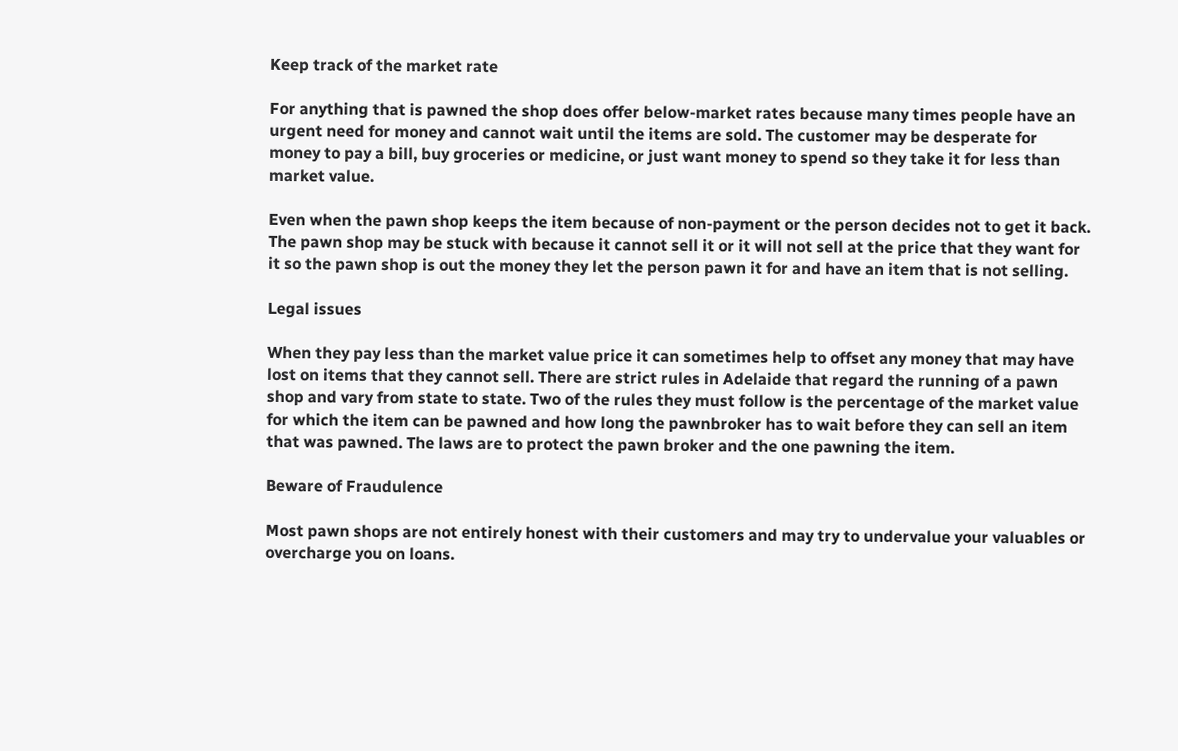Keep track of the market rate

For anything that is pawned the shop does offer below-market rates because many times people have an urgent need for money and cannot wait until the items are sold. The customer may be desperate for money to pay a bill, buy groceries or medicine, or just want money to spend so they take it for less than market value.

Even when the pawn shop keeps the item because of non-payment or the person decides not to get it back. The pawn shop may be stuck with because it cannot sell it or it will not sell at the price that they want for it so the pawn shop is out the money they let the person pawn it for and have an item that is not selling.

Legal issues

When they pay less than the market value price it can sometimes help to offset any money that may have lost on items that they cannot sell. There are strict rules in Adelaide that regard the running of a pawn shop and vary from state to state. Two of the rules they must follow is the percentage of the market value for which the item can be pawned and how long the pawnbroker has to wait before they can sell an item that was pawned. The laws are to protect the pawn broker and the one pawning the item.

Beware of Fraudulence

Most pawn shops are not entirely honest with their customers and may try to undervalue your valuables or overcharge you on loans.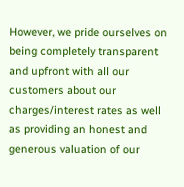However, we pride ourselves on being completely transparent and upfront with all our customers about our charges/interest rates as well as providing an honest and generous valuation of our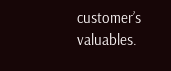customer’s valuables.